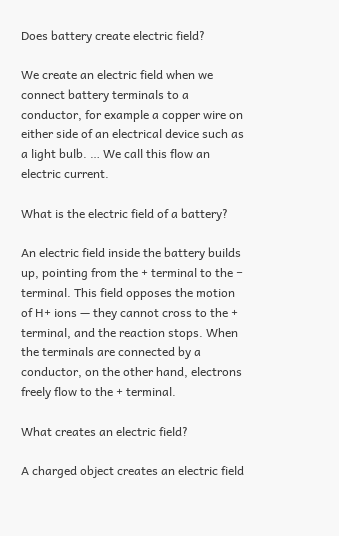Does battery create electric field?

We create an electric field when we connect battery terminals to a conductor, for example a copper wire on either side of an electrical device such as a light bulb. … We call this flow an electric current.

What is the electric field of a battery?

An electric field inside the battery builds up, pointing from the + terminal to the − terminal. This field opposes the motion of H+ ions — they cannot cross to the + terminal, and the reaction stops. When the terminals are connected by a conductor, on the other hand, electrons freely flow to the + terminal.

What creates an electric field?

A charged object creates an electric field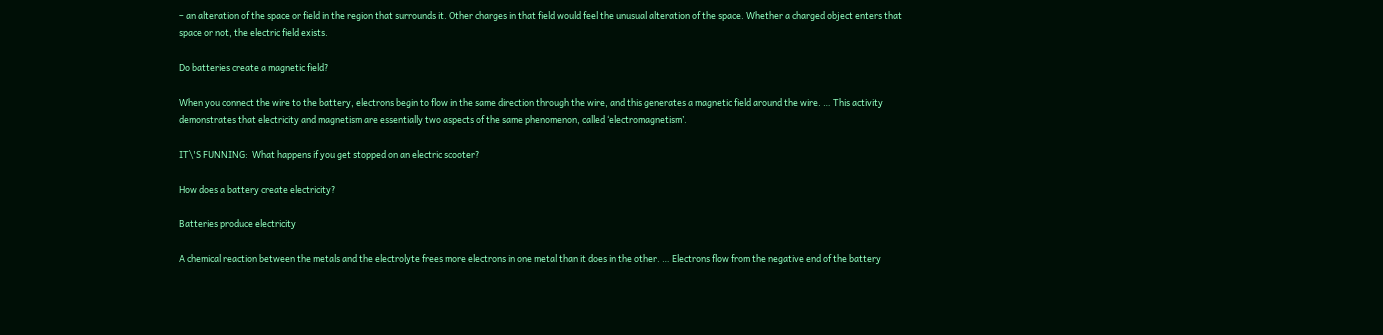– an alteration of the space or field in the region that surrounds it. Other charges in that field would feel the unusual alteration of the space. Whether a charged object enters that space or not, the electric field exists.

Do batteries create a magnetic field?

When you connect the wire to the battery, electrons begin to flow in the same direction through the wire, and this generates a magnetic field around the wire. … This activity demonstrates that electricity and magnetism are essentially two aspects of the same phenomenon, called ‘electromagnetism’.

IT\'S FUNNING:  What happens if you get stopped on an electric scooter?

How does a battery create electricity?

Batteries produce electricity

A chemical reaction between the metals and the electrolyte frees more electrons in one metal than it does in the other. … Electrons flow from the negative end of the battery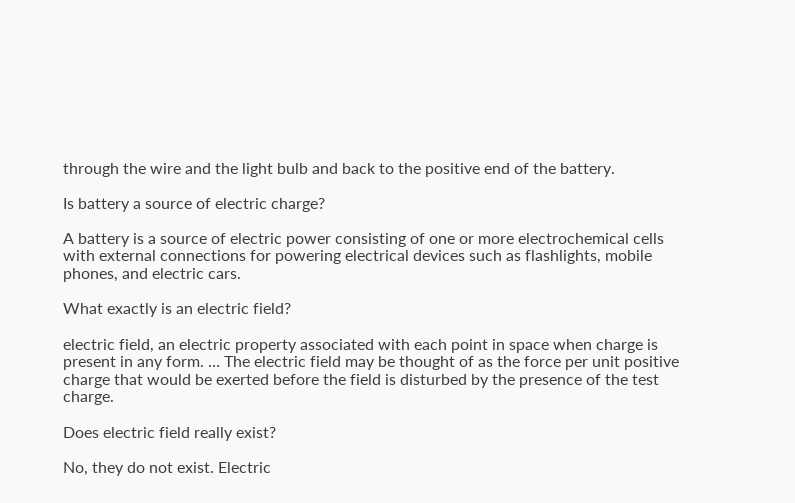through the wire and the light bulb and back to the positive end of the battery.

Is battery a source of electric charge?

A battery is a source of electric power consisting of one or more electrochemical cells with external connections for powering electrical devices such as flashlights, mobile phones, and electric cars.

What exactly is an electric field?

electric field, an electric property associated with each point in space when charge is present in any form. … The electric field may be thought of as the force per unit positive charge that would be exerted before the field is disturbed by the presence of the test charge.

Does electric field really exist?

No, they do not exist. Electric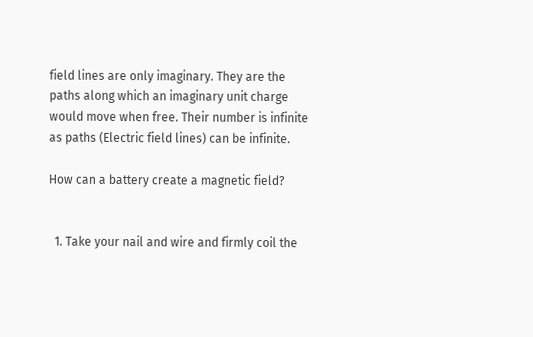field lines are only imaginary. They are the paths along which an imaginary unit charge would move when free. Their number is infinite as paths (Electric field lines) can be infinite.

How can a battery create a magnetic field?


  1. Take your nail and wire and firmly coil the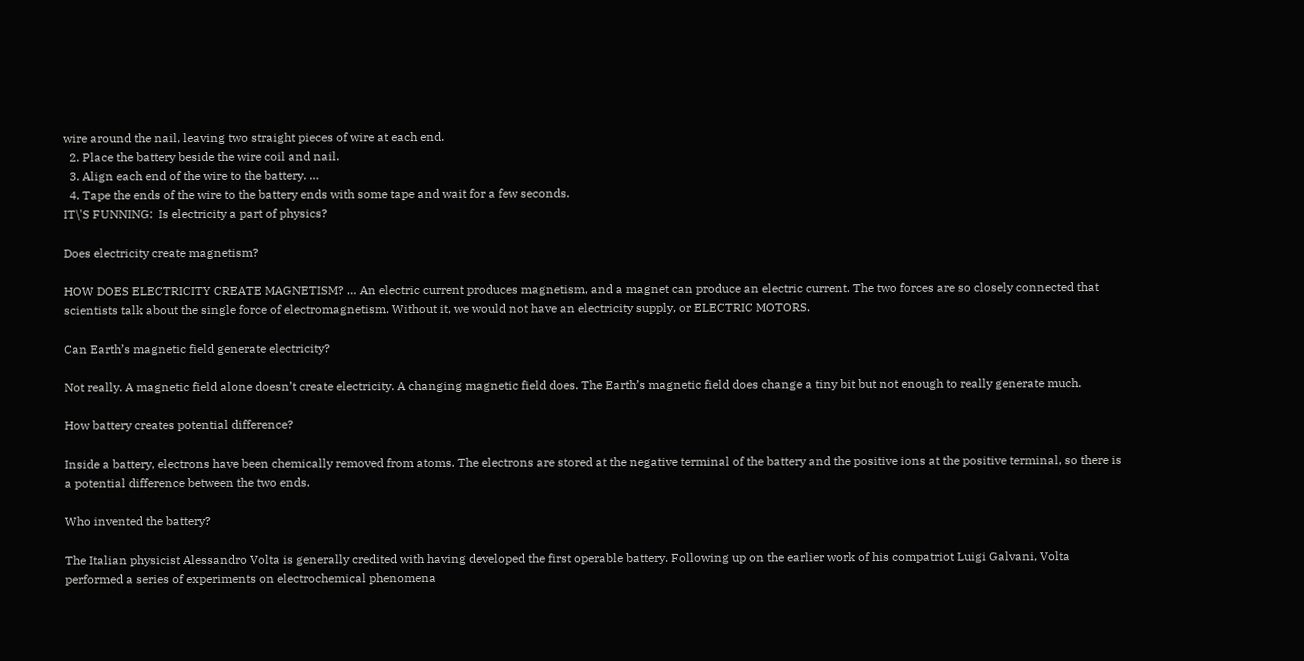wire around the nail, leaving two straight pieces of wire at each end.
  2. Place the battery beside the wire coil and nail.
  3. Align each end of the wire to the battery. …
  4. Tape the ends of the wire to the battery ends with some tape and wait for a few seconds.
IT\'S FUNNING:  Is electricity a part of physics?

Does electricity create magnetism?

HOW DOES ELECTRICITY CREATE MAGNETISM? … An electric current produces magnetism, and a magnet can produce an electric current. The two forces are so closely connected that scientists talk about the single force of electromagnetism. Without it, we would not have an electricity supply, or ELECTRIC MOTORS.

Can Earth’s magnetic field generate electricity?

Not really. A magnetic field alone doesn’t create electricity. A changing magnetic field does. The Earth’s magnetic field does change a tiny bit but not enough to really generate much.

How battery creates potential difference?

Inside a battery, electrons have been chemically removed from atoms. The electrons are stored at the negative terminal of the battery and the positive ions at the positive terminal, so there is a potential difference between the two ends.

Who invented the battery?

The Italian physicist Alessandro Volta is generally credited with having developed the first operable battery. Following up on the earlier work of his compatriot Luigi Galvani, Volta performed a series of experiments on electrochemical phenomena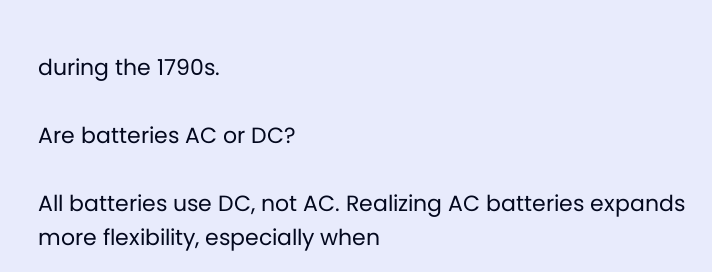during the 1790s.

Are batteries AC or DC?

All batteries use DC, not AC. Realizing AC batteries expands more flexibility, especially when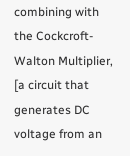combining with the Cockcroft-Walton Multiplier, [a circuit that generates DC voltage from an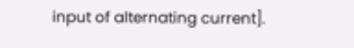input of alternating current].